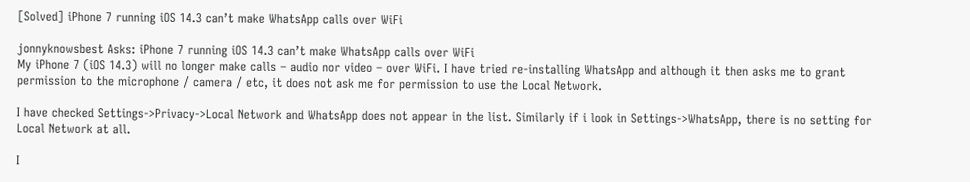[Solved] iPhone 7 running iOS 14.3 can’t make WhatsApp calls over WiFi

jonnyknowsbest Asks: iPhone 7 running iOS 14.3 can’t make WhatsApp calls over WiFi
My iPhone 7 (iOS 14.3) will no longer make calls – audio nor video – over WiFi. I have tried re-installing WhatsApp and although it then asks me to grant permission to the microphone / camera / etc, it does not ask me for permission to use the Local Network.

I have checked Settings->Privacy->Local Network and WhatsApp does not appear in the list. Similarly if i look in Settings->WhatsApp, there is no setting for Local Network at all.

I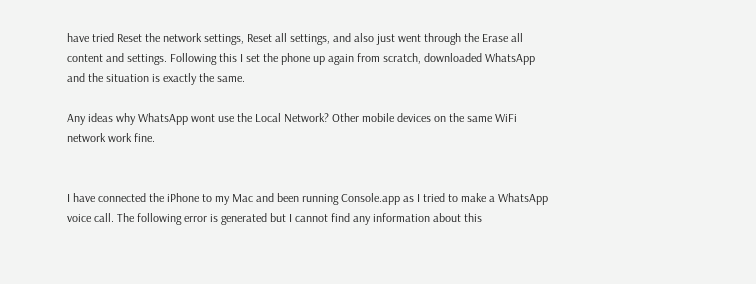have tried Reset the network settings, Reset all settings, and also just went through the Erase all content and settings. Following this I set the phone up again from scratch, downloaded WhatsApp and the situation is exactly the same.

Any ideas why WhatsApp wont use the Local Network? Other mobile devices on the same WiFi network work fine.


I have connected the iPhone to my Mac and been running Console.app as I tried to make a WhatsApp voice call. The following error is generated but I cannot find any information about this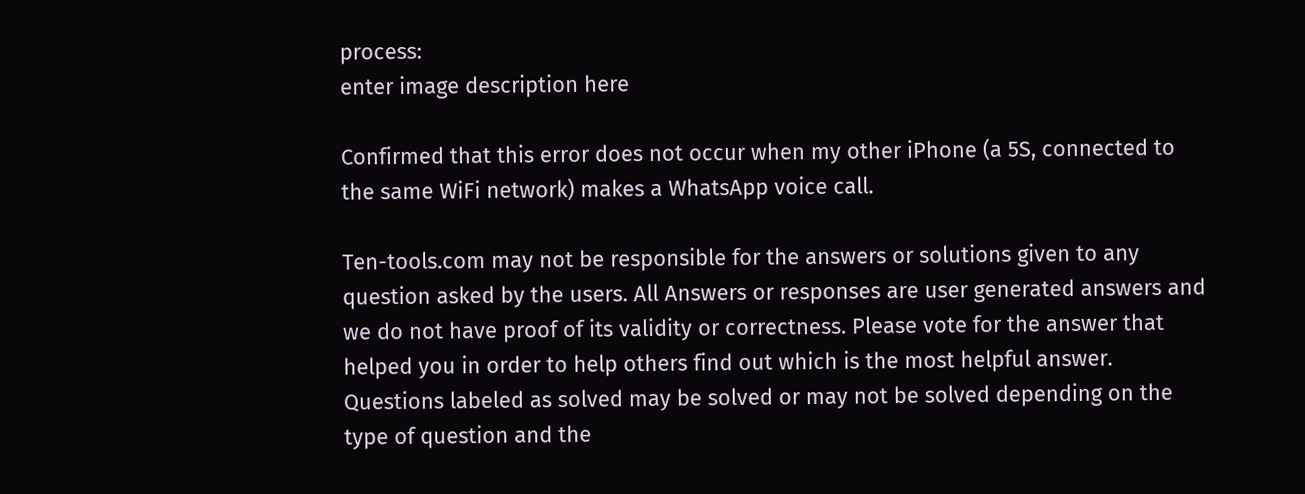process:
enter image description here

Confirmed that this error does not occur when my other iPhone (a 5S, connected to the same WiFi network) makes a WhatsApp voice call.

Ten-tools.com may not be responsible for the answers or solutions given to any question asked by the users. All Answers or responses are user generated answers and we do not have proof of its validity or correctness. Please vote for the answer that helped you in order to help others find out which is the most helpful answer. Questions labeled as solved may be solved or may not be solved depending on the type of question and the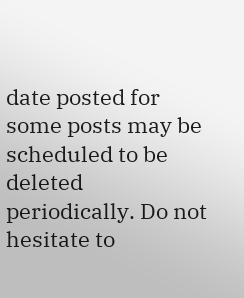date posted for some posts may be scheduled to be deleted periodically. Do not hesitate to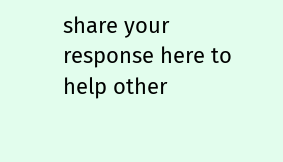share your response here to help other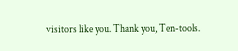visitors like you. Thank you, Ten-tools.